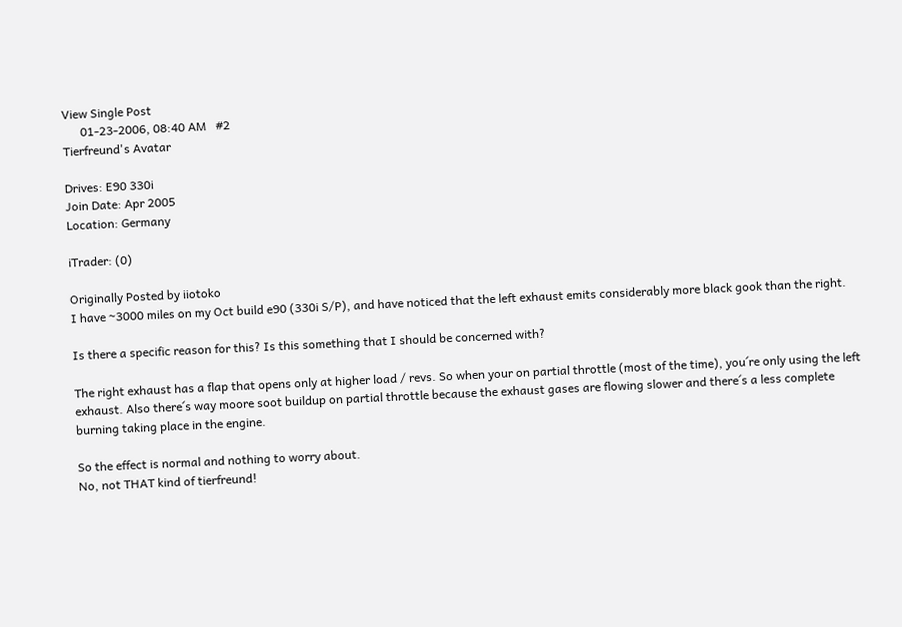View Single Post
      01-23-2006, 08:40 AM   #2
Tierfreund's Avatar

Drives: E90 330i
Join Date: Apr 2005
Location: Germany

iTrader: (0)

Originally Posted by iiotoko
I have ~3000 miles on my Oct build e90 (330i S/P), and have noticed that the left exhaust emits considerably more black gook than the right.

Is there a specific reason for this? Is this something that I should be concerned with?

The right exhaust has a flap that opens only at higher load / revs. So when your on partial throttle (most of the time), you´re only using the left exhaust. Also there´s way moore soot buildup on partial throttle because the exhaust gases are flowing slower and there´s a less complete burning taking place in the engine.

So the effect is normal and nothing to worry about.
No, not THAT kind of tierfreund!